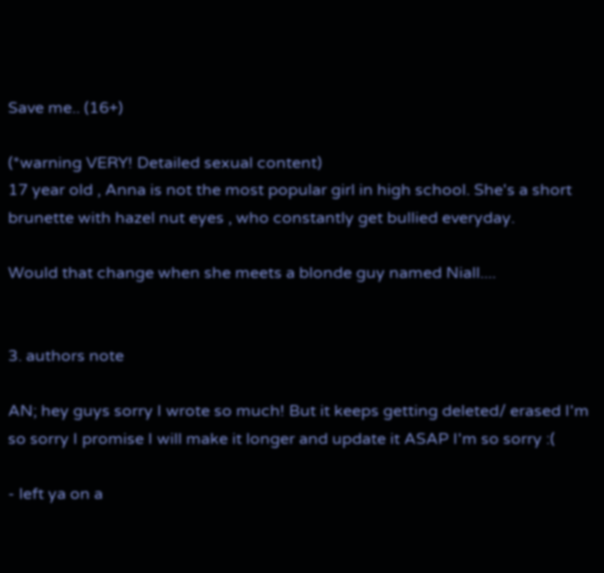Save me.. (16+)

(*warning VERY! Detailed sexual content)
17 year old , Anna is not the most popular girl in high school. She's a short brunette with hazel nut eyes , who constantly get bullied everyday.

Would that change when she meets a blonde guy named Niall....


3. authors note

AN; hey guys sorry I wrote so much! But it keeps getting deleted/ erased I'm so sorry I promise I will make it longer and update it ASAP I'm so sorry :(

- left ya on a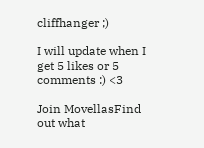cliffhanger ;)

I will update when I get 5 likes or 5 comments :) <3

Join MovellasFind out what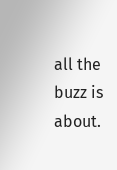all the buzz is about.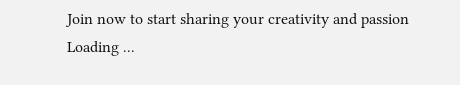Join now to start sharing your creativity and passion
Loading ...